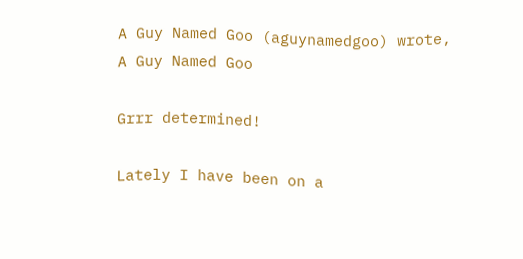A Guy Named Goo (aguynamedgoo) wrote,
A Guy Named Goo

Grrr determined!

Lately I have been on a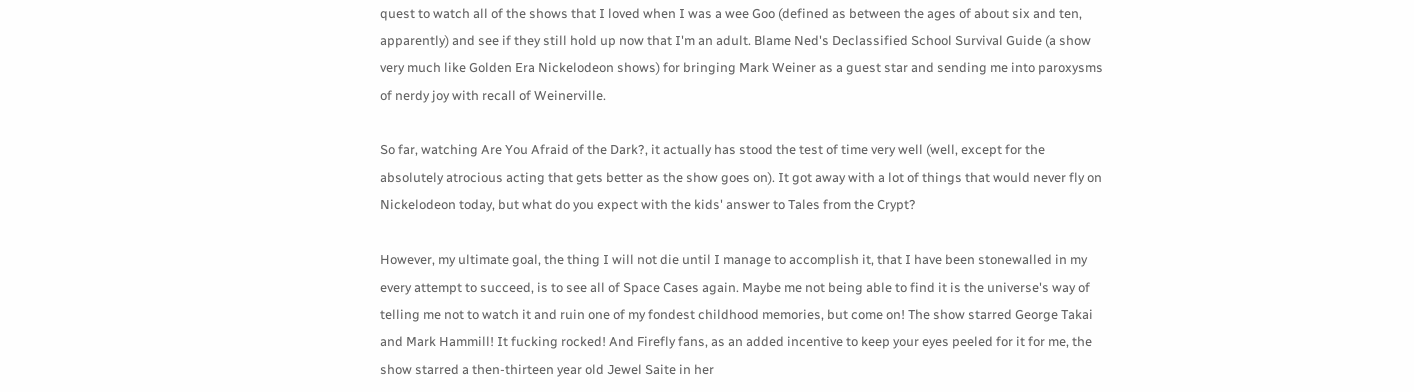quest to watch all of the shows that I loved when I was a wee Goo (defined as between the ages of about six and ten, apparently) and see if they still hold up now that I'm an adult. Blame Ned's Declassified School Survival Guide (a show very much like Golden Era Nickelodeon shows) for bringing Mark Weiner as a guest star and sending me into paroxysms of nerdy joy with recall of Weinerville.

So far, watching Are You Afraid of the Dark?, it actually has stood the test of time very well (well, except for the absolutely atrocious acting that gets better as the show goes on). It got away with a lot of things that would never fly on Nickelodeon today, but what do you expect with the kids' answer to Tales from the Crypt?

However, my ultimate goal, the thing I will not die until I manage to accomplish it, that I have been stonewalled in my every attempt to succeed, is to see all of Space Cases again. Maybe me not being able to find it is the universe's way of telling me not to watch it and ruin one of my fondest childhood memories, but come on! The show starred George Takai and Mark Hammill! It fucking rocked! And Firefly fans, as an added incentive to keep your eyes peeled for it for me, the show starred a then-thirteen year old Jewel Saite in her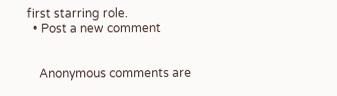first starring role.
  • Post a new comment


    Anonymous comments are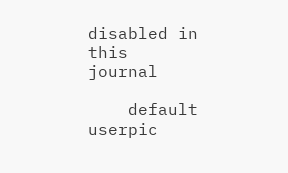disabled in this journal

    default userpic